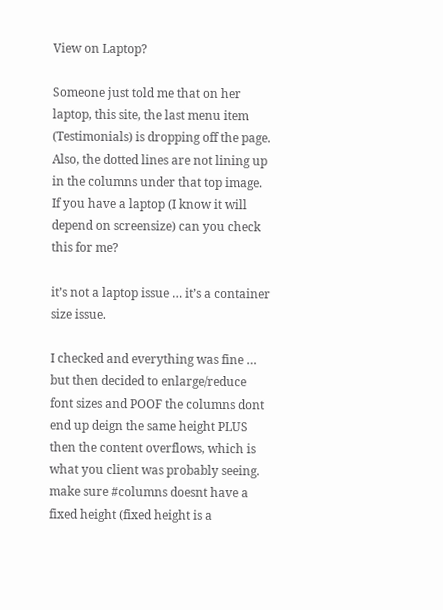View on Laptop?

Someone just told me that on her laptop, this site, the last menu item (Testimonials) is dropping off the page. Also, the dotted lines are not lining up in the columns under that top image. If you have a laptop (I know it will depend on screensize) can you check this for me?

it’s not a laptop issue … it’s a container size issue.

I checked and everything was fine … but then decided to enlarge/reduce font sizes and POOF the columns dont end up deign the same height PLUS then the content overflows, which is what you client was probably seeing.
make sure #columns doesnt have a fixed height (fixed height is a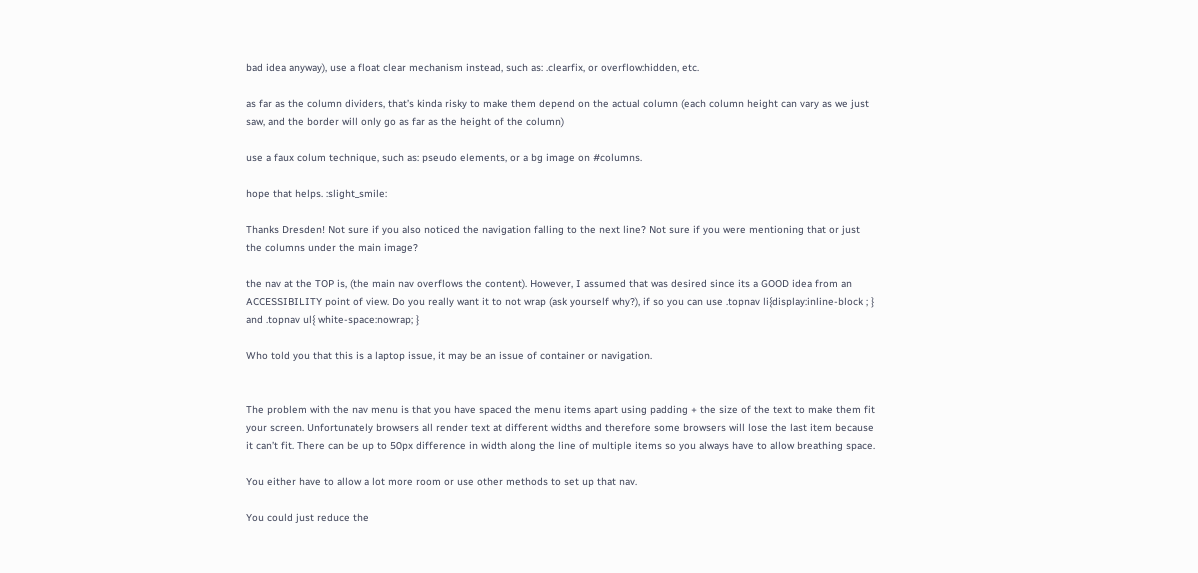bad idea anyway), use a float clear mechanism instead, such as: .clearfix, or overflow:hidden, etc.

as far as the column dividers, that’s kinda risky to make them depend on the actual column (each column height can vary as we just saw, and the border will only go as far as the height of the column)

use a faux colum technique, such as: pseudo elements, or a bg image on #columns.

hope that helps. :slight_smile:

Thanks Dresden! Not sure if you also noticed the navigation falling to the next line? Not sure if you were mentioning that or just the columns under the main image?

the nav at the TOP is, (the main nav overflows the content). However, I assumed that was desired since its a GOOD idea from an ACCESSIBILITY point of view. Do you really want it to not wrap (ask yourself why?), if so you can use .topnav li{display:inline-block ; } and .topnav ul{ white-space:nowrap; }

Who told you that this is a laptop issue, it may be an issue of container or navigation.


The problem with the nav menu is that you have spaced the menu items apart using padding + the size of the text to make them fit your screen. Unfortunately browsers all render text at different widths and therefore some browsers will lose the last item because it can’t fit. There can be up to 50px difference in width along the line of multiple items so you always have to allow breathing space.

You either have to allow a lot more room or use other methods to set up that nav.

You could just reduce the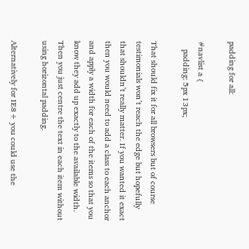padding for all:

#navlist a {
    padding: 5px 13px;

That should fix it for all browsers but of course testimonials won’t reach the edge but hopefully that shouldn’t really matter. If you wanted it exact then you would need to add a class to each anchor and apply a width for each of the items so that you know they add up exactly to the available width. Then you just centre the text in each item without using horizontal padding.

Alternatively for IE8+ you could use the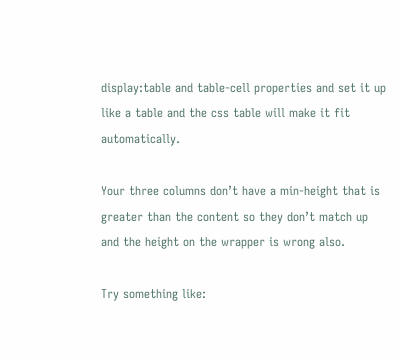display:table and table-cell properties and set it up like a table and the css table will make it fit automatically.

Your three columns don’t have a min-height that is greater than the content so they don’t match up and the height on the wrapper is wrong also.

Try something like: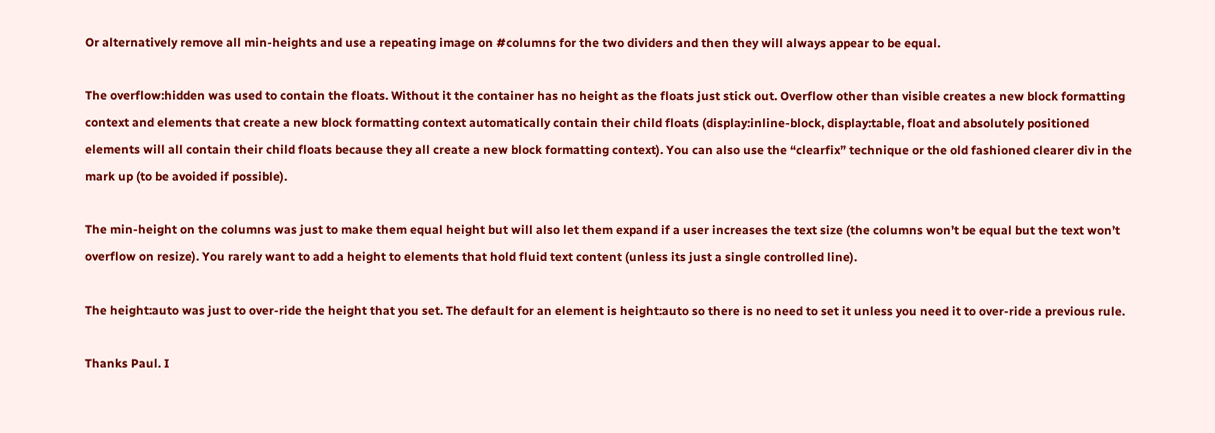Or alternatively remove all min-heights and use a repeating image on #columns for the two dividers and then they will always appear to be equal.

The overflow:hidden was used to contain the floats. Without it the container has no height as the floats just stick out. Overflow other than visible creates a new block formatting context and elements that create a new block formatting context automatically contain their child floats (display:inline-block, display:table, float and absolutely positioned elements will all contain their child floats because they all create a new block formatting context). You can also use the “clearfix” technique or the old fashioned clearer div in the mark up (to be avoided if possible).

The min-height on the columns was just to make them equal height but will also let them expand if a user increases the text size (the columns won’t be equal but the text won’t overflow on resize). You rarely want to add a height to elements that hold fluid text content (unless its just a single controlled line).

The height:auto was just to over-ride the height that you set. The default for an element is height:auto so there is no need to set it unless you need it to over-ride a previous rule.

Thanks Paul. I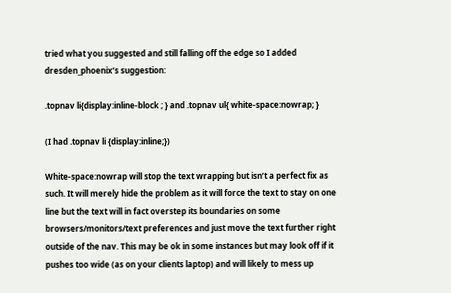tried what you suggested and still falling off the edge so I added dresden_phoenix’s suggestion:

.topnav li{display:inline-block ; } and .topnav ul{ white-space:nowrap; }

(I had .topnav li {display:inline;})

White-space:nowrap will stop the text wrapping but isn’t a perfect fix as such. It will merely hide the problem as it will force the text to stay on one line but the text will in fact overstep its boundaries on some browsers/monitors/text preferences and just move the text further right outside of the nav. This may be ok in some instances but may look off if it pushes too wide (as on your clients laptop) and will likely to mess up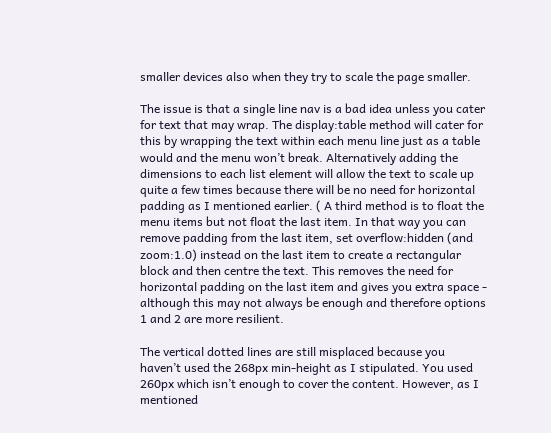smaller devices also when they try to scale the page smaller.

The issue is that a single line nav is a bad idea unless you cater for text that may wrap. The display:table method will cater for this by wrapping the text within each menu line just as a table would and the menu won’t break. Alternatively adding the dimensions to each list element will allow the text to scale up quite a few times because there will be no need for horizontal padding as I mentioned earlier. ( A third method is to float the menu items but not float the last item. In that way you can remove padding from the last item, set overflow:hidden (and zoom:1.0) instead on the last item to create a rectangular block and then centre the text. This removes the need for horizontal padding on the last item and gives you extra space - although this may not always be enough and therefore options 1 and 2 are more resilient.

The vertical dotted lines are still misplaced because you haven’t used the 268px min-height as I stipulated. You used 260px which isn’t enough to cover the content. However, as I mentioned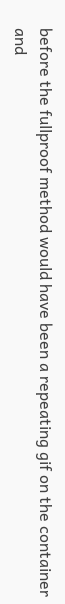before the fullproof method would have been a repeating gif on the container and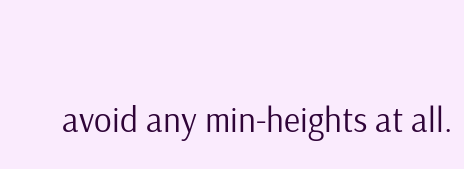avoid any min-heights at all.